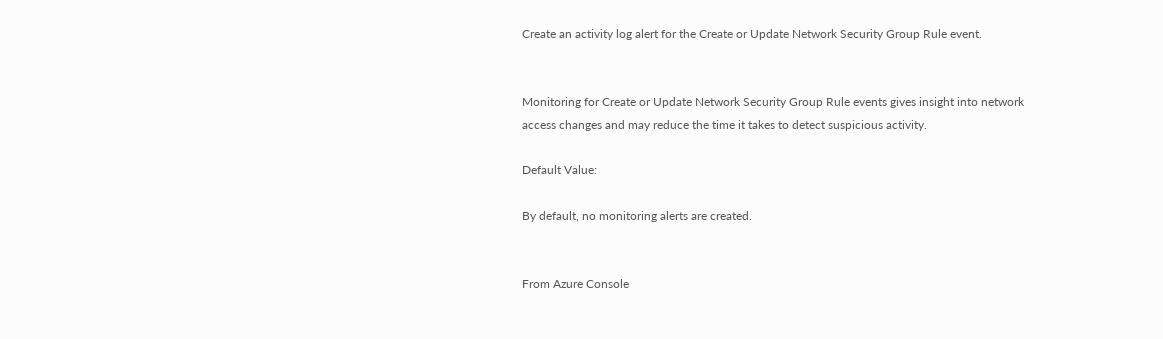Create an activity log alert for the Create or Update Network Security Group Rule event.


Monitoring for Create or Update Network Security Group Rule events gives insight into network access changes and may reduce the time it takes to detect suspicious activity.

Default Value:

By default, no monitoring alerts are created.


From Azure Console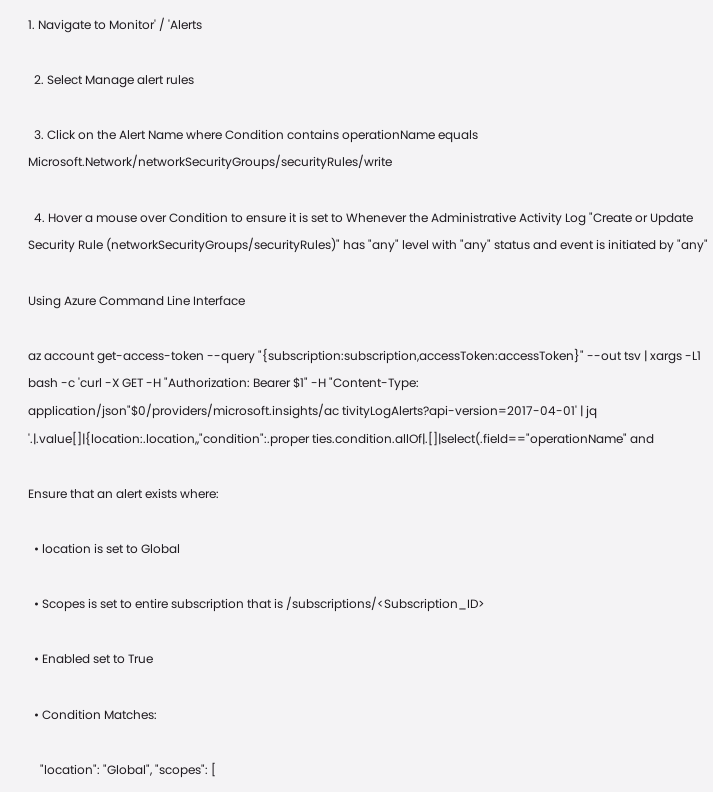1. Navigate to Monitor' / 'Alerts

  2. Select Manage alert rules

  3. Click on the Alert Name where Condition contains operationName equals Microsoft.Network/networkSecurityGroups/securityRules/write

  4. Hover a mouse over Condition to ensure it is set to Whenever the Administrative Activity Log "Create or Update Security Rule (networkSecurityGroups/securityRules)" has "any" level with "any" status and event is initiated by "any"

Using Azure Command Line Interface

az account get-access-token --query "{subscription:subscription,accessToken:accessToken}" --out tsv | xargs -L1 bash -c 'curl -X GET -H "Authorization: Bearer $1" -H "Content-Type: application/json"$0/providers/microsoft.insights/ac tivityLogAlerts?api-version=2017-04-01' | jq '.|.value[]|{location:.location,,"condition":.proper ties.condition.allOf|.[]|select(.field=="operationName" and

Ensure that an alert exists where:

  • location is set to Global

  • Scopes is set to entire subscription that is /subscriptions/<Subscription_ID>

  • Enabled set to True

  • Condition Matches:

    "location": "Global", "scopes": [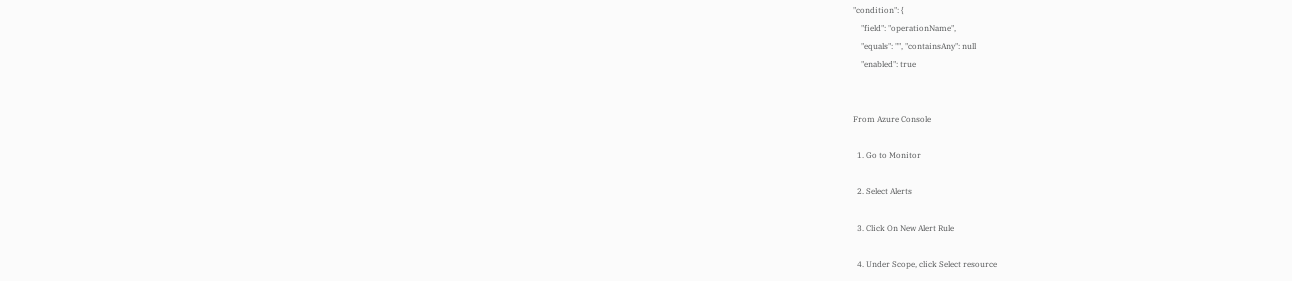"condition": {
    "field": "operationName",
    "equals": "", "containsAny": null
    "enabled": true


From Azure Console

  1. Go to Monitor

  2. Select Alerts

  3. Click On New Alert Rule

  4. Under Scope, click Select resource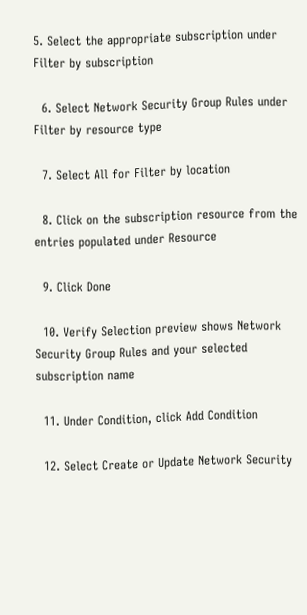5. Select the appropriate subscription under Filter by subscription

  6. Select Network Security Group Rules under Filter by resource type

  7. Select All for Filter by location

  8. Click on the subscription resource from the entries populated under Resource

  9. Click Done

  10. Verify Selection preview shows Network Security Group Rules and your selected subscription name

  11. Under Condition, click Add Condition

  12. Select Create or Update Network Security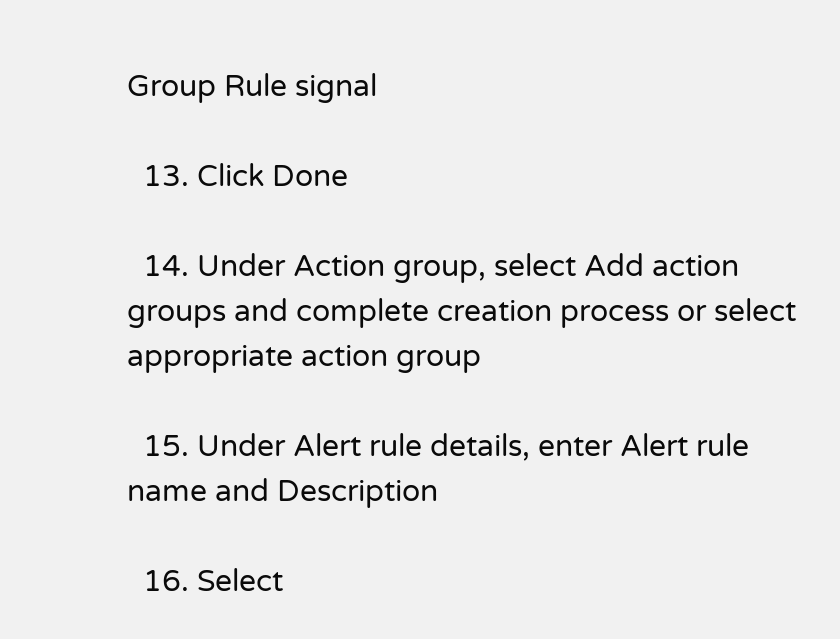Group Rule signal

  13. Click Done

  14. Under Action group, select Add action groups and complete creation process or select appropriate action group

  15. Under Alert rule details, enter Alert rule name and Description

  16. Select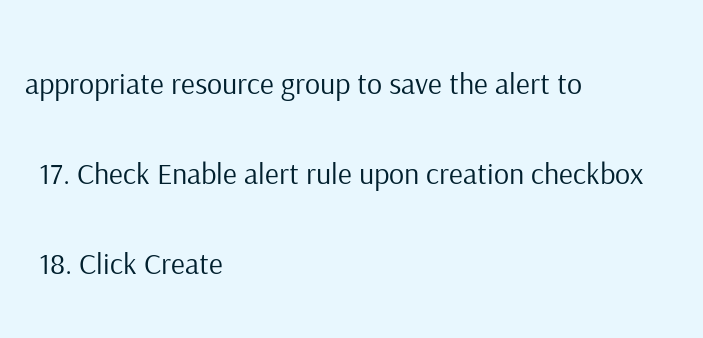appropriate resource group to save the alert to

  17. Check Enable alert rule upon creation checkbox

  18. Click Create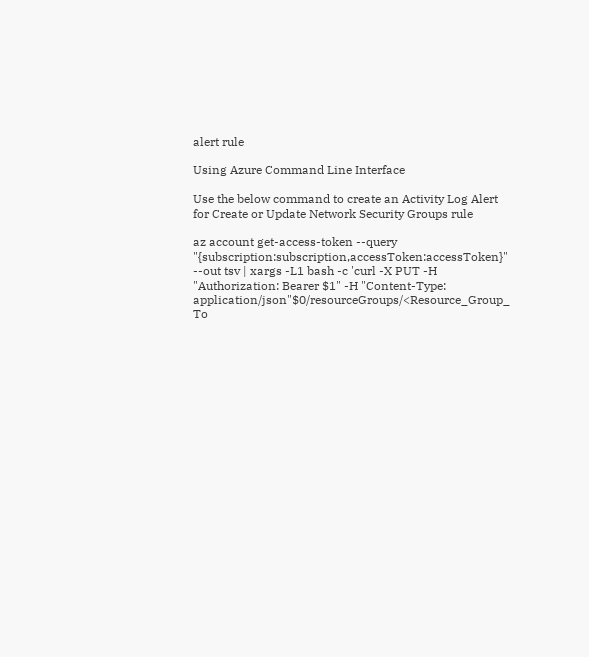alert rule

Using Azure Command Line Interface

Use the below command to create an Activity Log Alert for Create or Update Network Security Groups rule

az account get-access-token --query "{subscription:subscription,accessToken:accessToken}" --out tsv | xargs -L1 bash -c 'curl -X PUT -H "Authorization: Bearer $1" -H "Content-Type: application/json"$0/resourceGroups/<Resource_Group_  To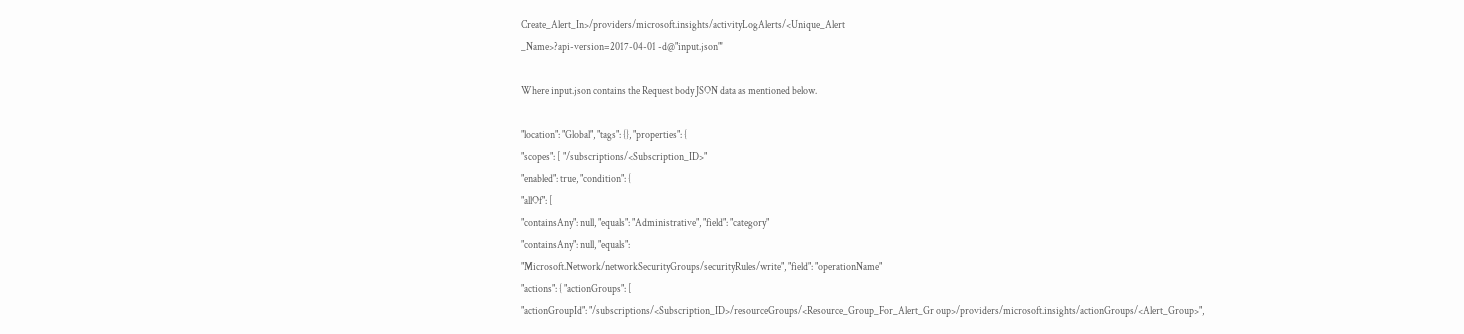Create_Alert_In>/providers/microsoft.insights/activityLogAlerts/<Unique_Alert
_Name>?api-version=2017-04-01 -d@"input.json"'

Where input.json contains the Request body JSON data as mentioned below.

"location": "Global", "tags": {}, "properties": {
"scopes": [ "/subscriptions/<Subscription_ID>"
"enabled": true, "condition": {
"allOf": [
"containsAny": null, "equals": "Administrative", "field": "category"
"containsAny": null, "equals":
"Microsoft.Network/networkSecurityGroups/securityRules/write", "field": "operationName"
"actions": { "actionGroups": [
"actionGroupId": "/subscriptions/<Subscription_ID>/resourceGroups/<Resource_Group_For_Alert_Gr oup>/providers/microsoft.insights/actionGroups/<Alert_Group>",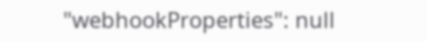"webhookProperties": null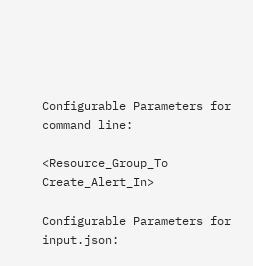Configurable Parameters for command line:

<Resource_Group_To Create_Alert_In>

Configurable Parameters for input.json: